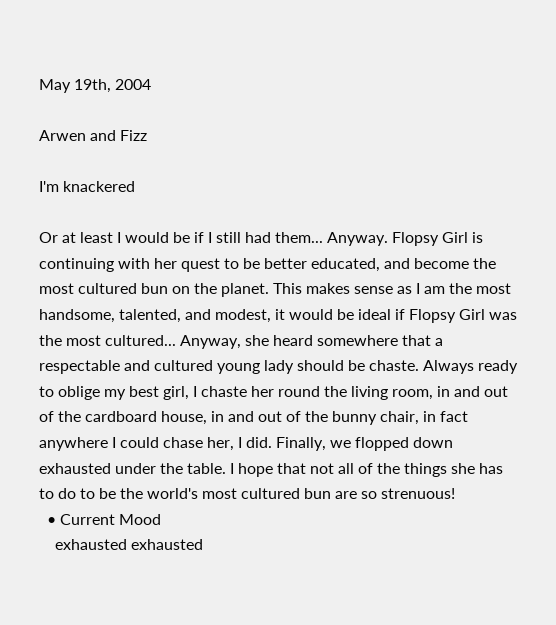May 19th, 2004

Arwen and Fizz

I'm knackered

Or at least I would be if I still had them... Anyway. Flopsy Girl is continuing with her quest to be better educated, and become the most cultured bun on the planet. This makes sense as I am the most handsome, talented, and modest, it would be ideal if Flopsy Girl was the most cultured... Anyway, she heard somewhere that a respectable and cultured young lady should be chaste. Always ready to oblige my best girl, I chaste her round the living room, in and out of the cardboard house, in and out of the bunny chair, in fact anywhere I could chase her, I did. Finally, we flopped down exhausted under the table. I hope that not all of the things she has to do to be the world's most cultured bun are so strenuous!
  • Current Mood
    exhausted exhausted